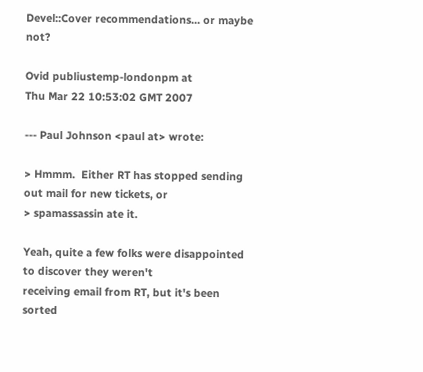Devel::Cover recommendations... or maybe not?

Ovid publiustemp-londonpm at
Thu Mar 22 10:53:02 GMT 2007

--- Paul Johnson <paul at> wrote:

> Hmmm.  Either RT has stopped sending out mail for new tickets, or
> spamassassin ate it.

Yeah, quite a few folks were disappointed to discover they weren't
receiving email from RT, but it's been sorted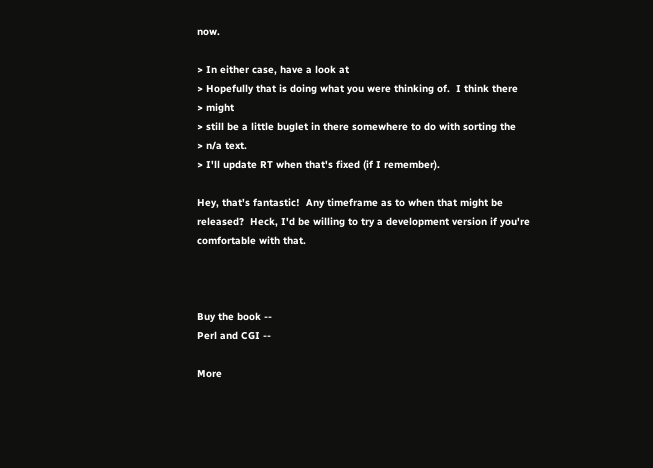now.

> In either case, have a look at
> Hopefully that is doing what you were thinking of.  I think there
> might
> still be a little buglet in there somewhere to do with sorting the
> n/a text.
> I'll update RT when that's fixed (if I remember).

Hey, that's fantastic!  Any timeframe as to when that might be
released?  Heck, I'd be willing to try a development version if you're
comfortable with that.



Buy the book --
Perl and CGI --

More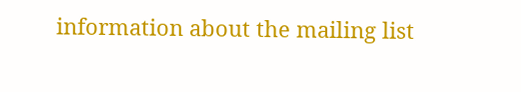information about the mailing list